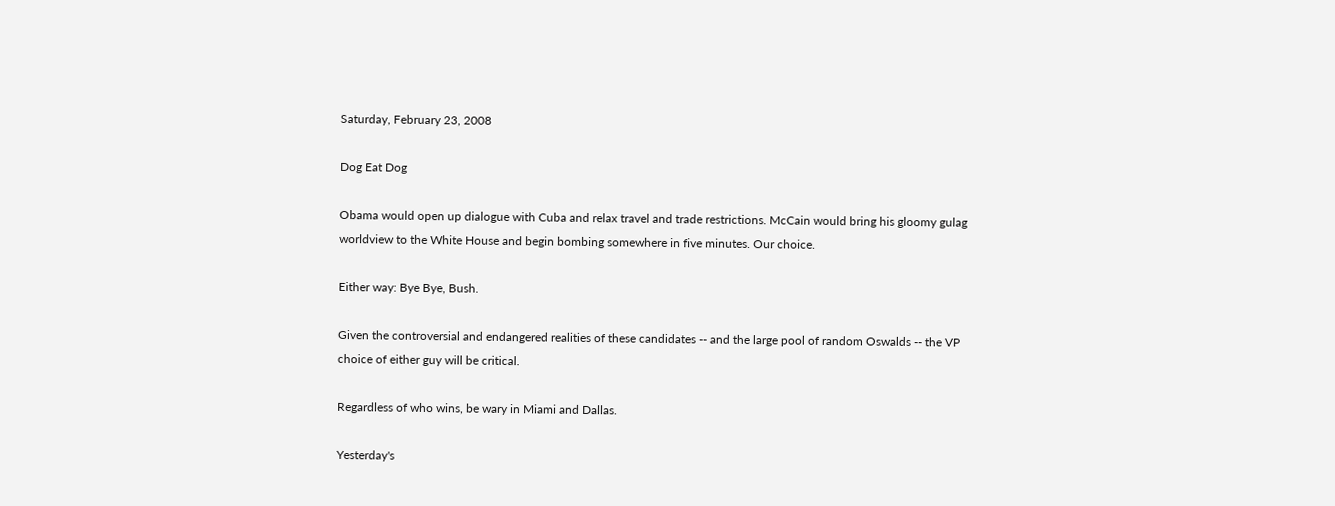Saturday, February 23, 2008

Dog Eat Dog

Obama would open up dialogue with Cuba and relax travel and trade restrictions. McCain would bring his gloomy gulag worldview to the White House and begin bombing somewhere in five minutes. Our choice.

Either way: Bye Bye, Bush.

Given the controversial and endangered realities of these candidates -- and the large pool of random Oswalds -- the VP choice of either guy will be critical.

Regardless of who wins, be wary in Miami and Dallas.

Yesterday's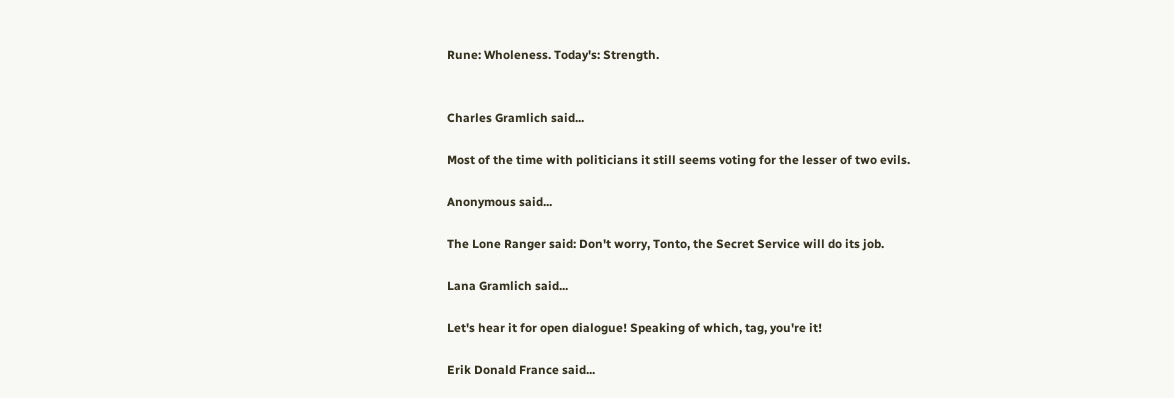Rune: Wholeness. Today's: Strength.


Charles Gramlich said...

Most of the time with politicians it still seems voting for the lesser of two evils.

Anonymous said...

The Lone Ranger said: Don't worry, Tonto, the Secret Service will do its job.

Lana Gramlich said...

Let's hear it for open dialogue! Speaking of which, tag, you're it!

Erik Donald France said...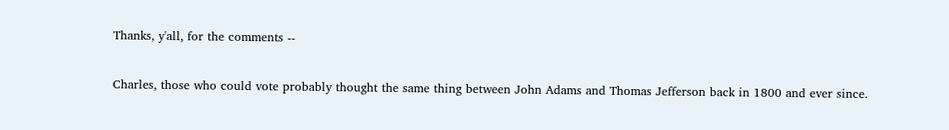Thanks, y'all, for the comments --

Charles, those who could vote probably thought the same thing between John Adams and Thomas Jefferson back in 1800 and ever since.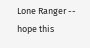Lone Ranger -- hope this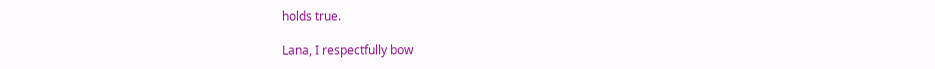holds true.

Lana, I respectfully bow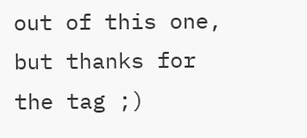out of this one, but thanks for the tag ;)